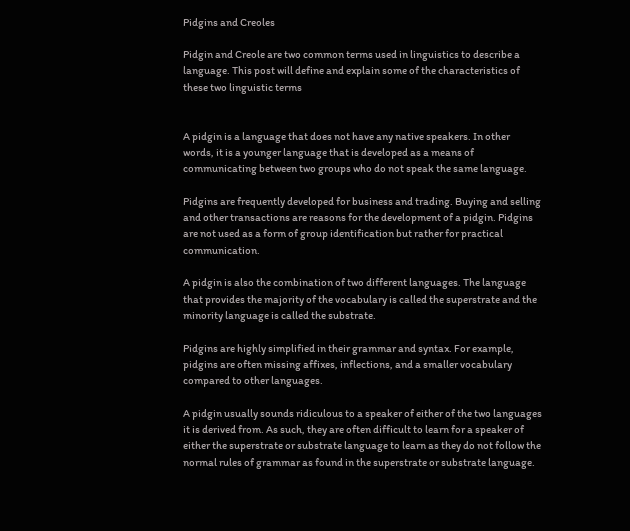Pidgins and Creoles

Pidgin and Creole are two common terms used in linguistics to describe a language. This post will define and explain some of the characteristics of these two linguistic terms


A pidgin is a language that does not have any native speakers. In other words, it is a younger language that is developed as a means of communicating between two groups who do not speak the same language.

Pidgins are frequently developed for business and trading. Buying and selling and other transactions are reasons for the development of a pidgin. Pidgins are not used as a form of group identification but rather for practical communication.

A pidgin is also the combination of two different languages. The language that provides the majority of the vocabulary is called the superstrate and the minority language is called the substrate.

Pidgins are highly simplified in their grammar and syntax. For example, pidgins are often missing affixes, inflections, and a smaller vocabulary compared to other languages.

A pidgin usually sounds ridiculous to a speaker of either of the two languages it is derived from. As such, they are often difficult to learn for a speaker of either the superstrate or substrate language to learn as they do not follow the normal rules of grammar as found in the superstrate or substrate language.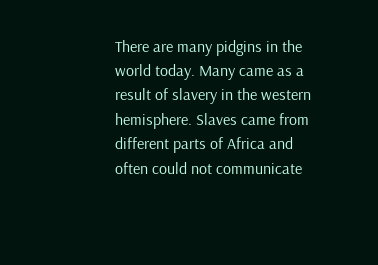There are many pidgins in the world today. Many came as a result of slavery in the western hemisphere. Slaves came from different parts of Africa and often could not communicate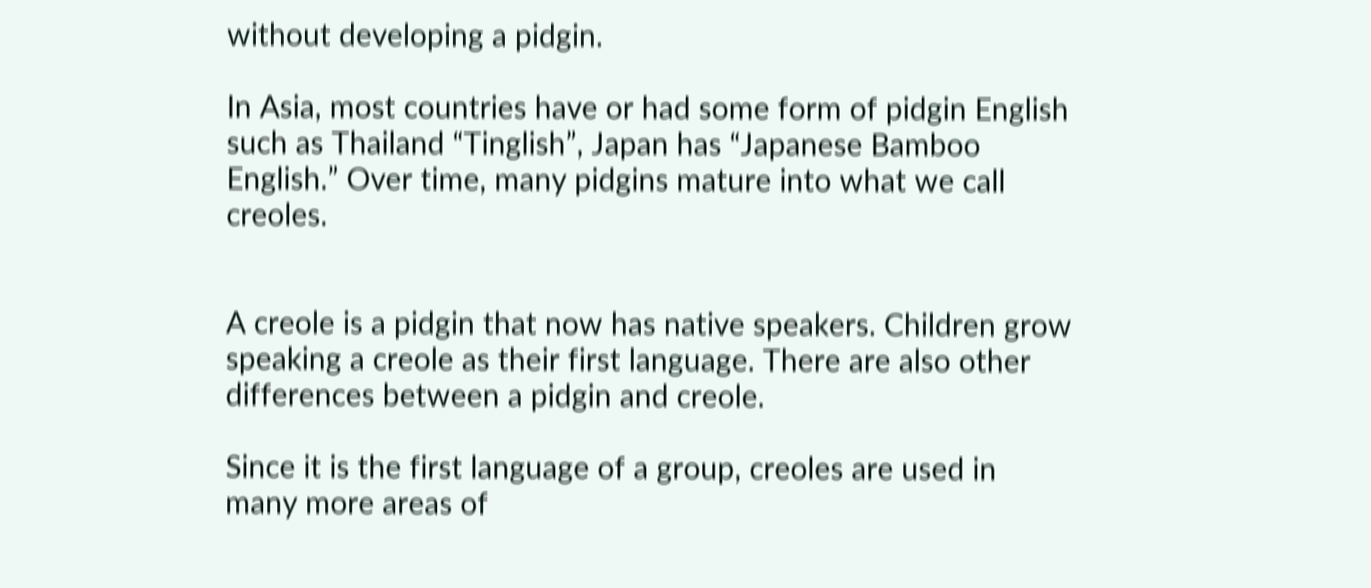without developing a pidgin.

In Asia, most countries have or had some form of pidgin English such as Thailand “Tinglish”, Japan has “Japanese Bamboo English.” Over time, many pidgins mature into what we call creoles.


A creole is a pidgin that now has native speakers. Children grow speaking a creole as their first language. There are also other differences between a pidgin and creole.

Since it is the first language of a group, creoles are used in many more areas of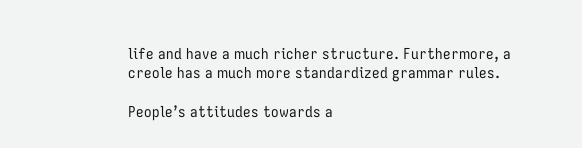life and have a much richer structure. Furthermore, a creole has a much more standardized grammar rules.

People’s attitudes towards a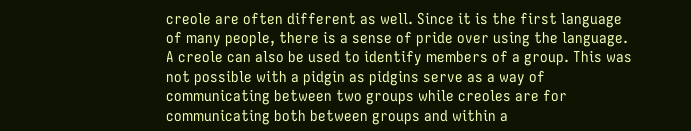creole are often different as well. Since it is the first language of many people, there is a sense of pride over using the language. A creole can also be used to identify members of a group. This was not possible with a pidgin as pidgins serve as a way of communicating between two groups while creoles are for communicating both between groups and within a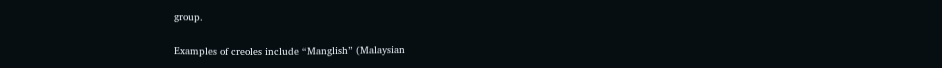group.

Examples of creoles include “Manglish” (Malaysian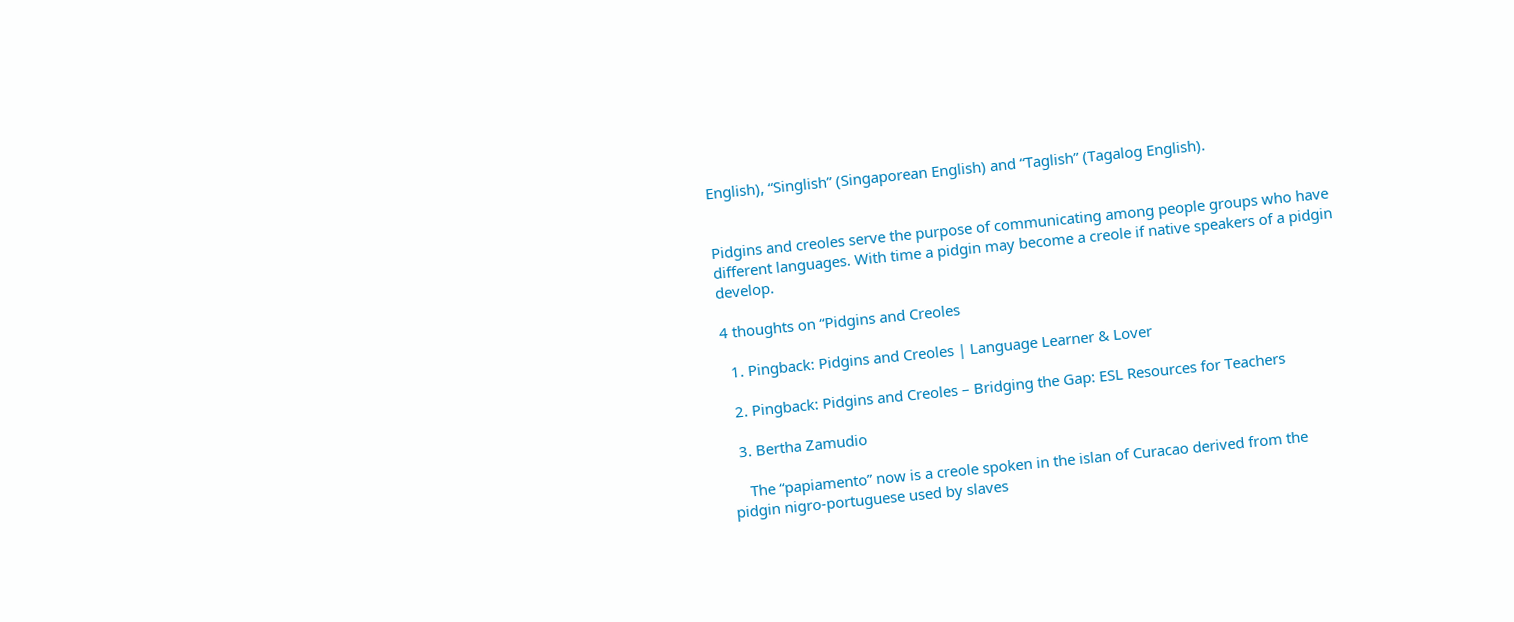English), “Singlish” (Singaporean English) and “Taglish” (Tagalog English).


Pidgins and creoles serve the purpose of communicating among people groups who have different languages. With time a pidgin may become a creole if native speakers of a pidgin develop.

4 thoughts on “Pidgins and Creoles

  1. Pingback: Pidgins and Creoles | Language Learner & Lover

  2. Pingback: Pidgins and Creoles – Bridging the Gap: ESL Resources for Teachers

  3. Bertha Zamudio

    The “papiamento” now is a creole spoken in the islan of Curacao derived from the pidgin nigro-portuguese used by slaves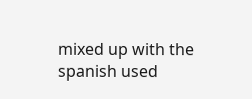mixed up with the spanish used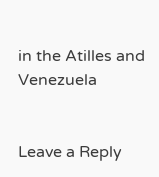in the Atilles and Venezuela


Leave a Reply